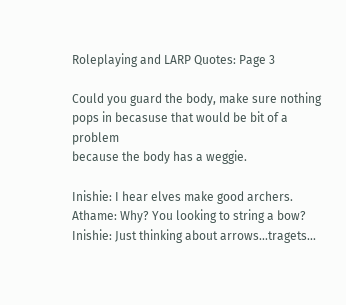Roleplaying and LARP Quotes: Page 3

Could you guard the body, make sure nothing pops in becasuse that would be bit of a problem
because the body has a weggie.

Inishie: I hear elves make good archers.
Athame: Why? You looking to string a bow?
Inishie: Just thinking about arrows...tragets...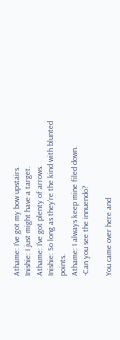Athame: I've got my bow upstairs.
Inishie: I just might have a target.
Athame: I've got plenty of arrows.
Inishie: So long as they're the kind with blunted points.
Athame: I always keep mine filed down.
-Can you see the innuendo?

You came over here and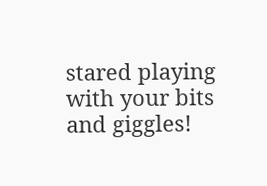stared playing with your bits
and giggles!